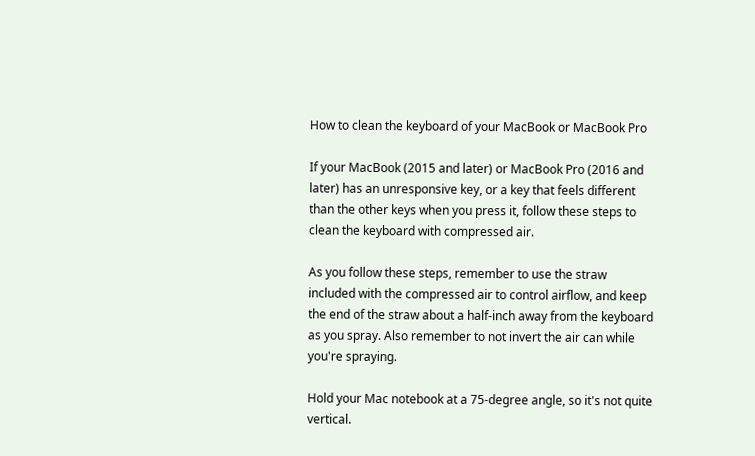How to clean the keyboard of your MacBook or MacBook Pro

If your MacBook (2015 and later) or MacBook Pro (2016 and later) has an unresponsive key, or a key that feels different than the other keys when you press it, follow these steps to clean the keyboard with compressed air.

As you follow these steps, remember to use the straw included with the compressed air to control airflow, and keep the end of the straw about a half-inch away from the keyboard as you spray. Also remember to not invert the air can while you're spraying.

Hold your Mac notebook at a 75-degree angle, so it's not quite vertical.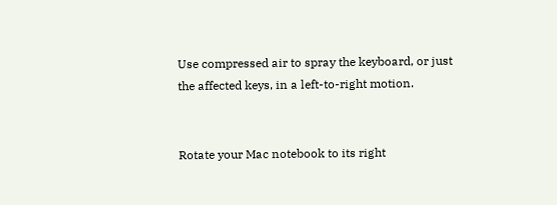Use compressed air to spray the keyboard, or just the affected keys, in a left-to-right motion.


Rotate your Mac notebook to its right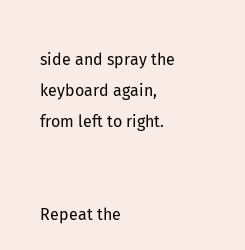side and spray the keyboard again, from left to right.


Repeat the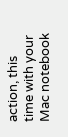action, this time with your Mac notebook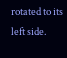rotated to its left side.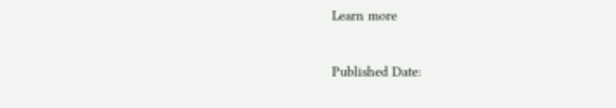Learn more

Published Date: